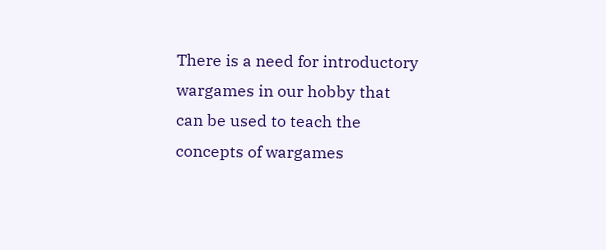There is a need for introductory wargames in our hobby that can be used to teach the concepts of wargames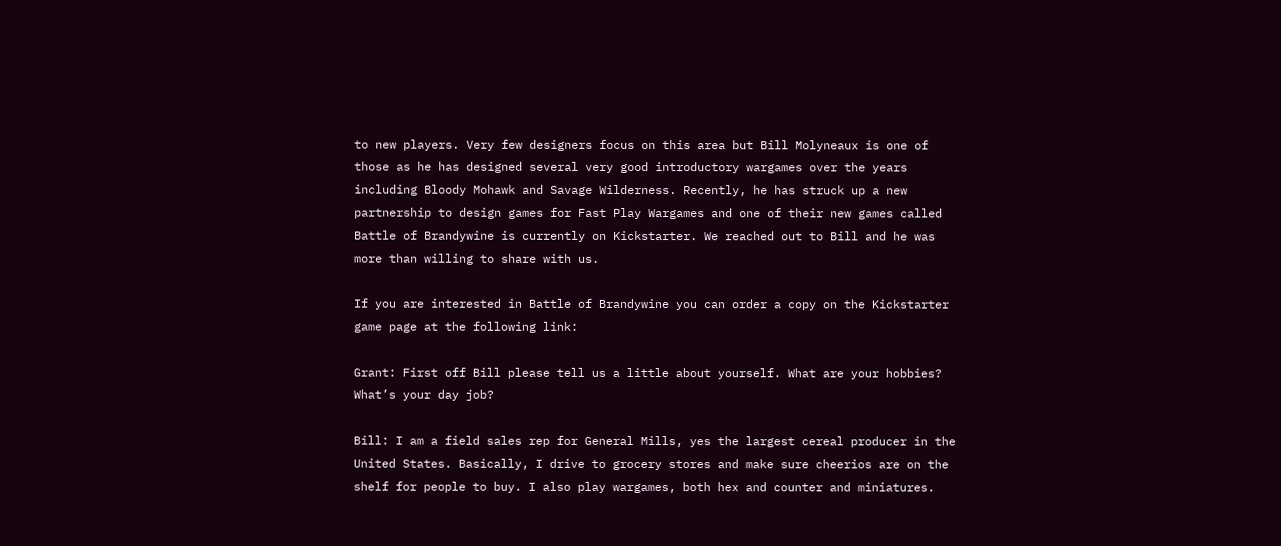to new players. Very few designers focus on this area but Bill Molyneaux is one of those as he has designed several very good introductory wargames over the years including Bloody Mohawk and Savage Wilderness. Recently, he has struck up a new partnership to design games for Fast Play Wargames and one of their new games called Battle of Brandywine is currently on Kickstarter. We reached out to Bill and he was more than willing to share with us.

If you are interested in Battle of Brandywine you can order a copy on the Kickstarter game page at the following link:

Grant: First off Bill please tell us a little about yourself. What are your hobbies? What’s your day job?

Bill: I am a field sales rep for General Mills, yes the largest cereal producer in the United States. Basically, I drive to grocery stores and make sure cheerios are on the shelf for people to buy. I also play wargames, both hex and counter and miniatures.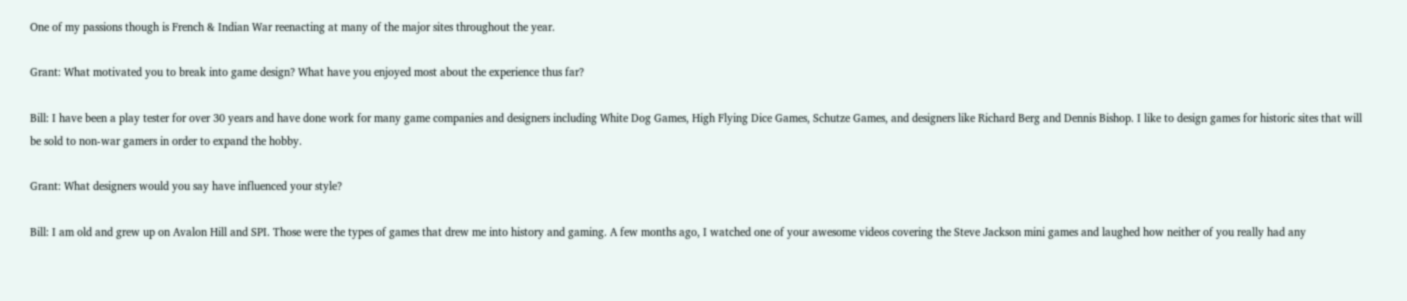One of my passions though is French & Indian War reenacting at many of the major sites throughout the year.

Grant: What motivated you to break into game design? What have you enjoyed most about the experience thus far?

Bill: I have been a play tester for over 30 years and have done work for many game companies and designers including White Dog Games, High Flying Dice Games, Schutze Games, and designers like Richard Berg and Dennis Bishop. I like to design games for historic sites that will be sold to non-war gamers in order to expand the hobby.

Grant: What designers would you say have influenced your style?

Bill: I am old and grew up on Avalon Hill and SPI. Those were the types of games that drew me into history and gaming. A few months ago, I watched one of your awesome videos covering the Steve Jackson mini games and laughed how neither of you really had any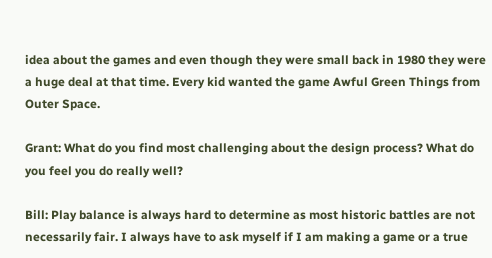idea about the games and even though they were small back in 1980 they were a huge deal at that time. Every kid wanted the game Awful Green Things from Outer Space.

Grant: What do you find most challenging about the design process? What do you feel you do really well?

Bill: Play balance is always hard to determine as most historic battles are not necessarily fair. I always have to ask myself if I am making a game or a true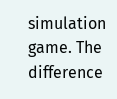simulation game. The difference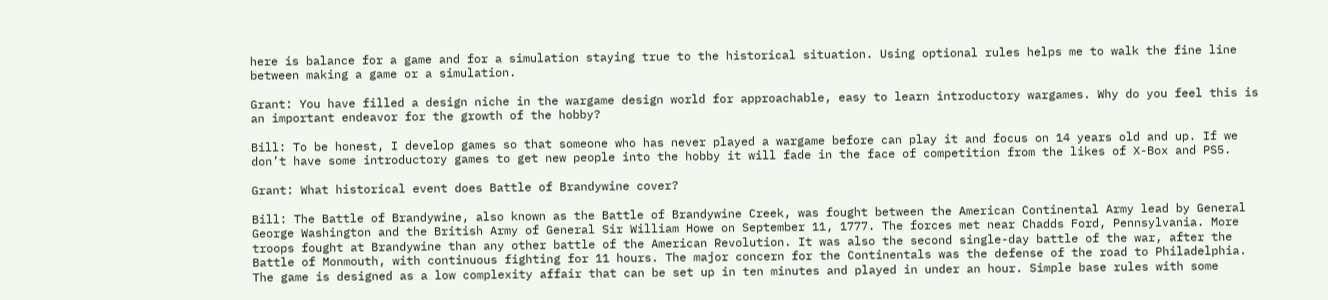here is balance for a game and for a simulation staying true to the historical situation. Using optional rules helps me to walk the fine line between making a game or a simulation.

Grant: You have filled a design niche in the wargame design world for approachable, easy to learn introductory wargames. Why do you feel this is an important endeavor for the growth of the hobby?

Bill: To be honest, I develop games so that someone who has never played a wargame before can play it and focus on 14 years old and up. If we don’t have some introductory games to get new people into the hobby it will fade in the face of competition from the likes of X-Box and PS5.

Grant: What historical event does Battle of Brandywine cover?

Bill: The Battle of Brandywine, also known as the Battle of Brandywine Creek, was fought between the American Continental Army lead by General George Washington and the British Army of General Sir William Howe on September 11, 1777. The forces met near Chadds Ford, Pennsylvania. More troops fought at Brandywine than any other battle of the American Revolution. It was also the second single-day battle of the war, after the Battle of Monmouth, with continuous fighting for 11 hours. The major concern for the Continentals was the defense of the road to Philadelphia. The game is designed as a low complexity affair that can be set up in ten minutes and played in under an hour. Simple base rules with some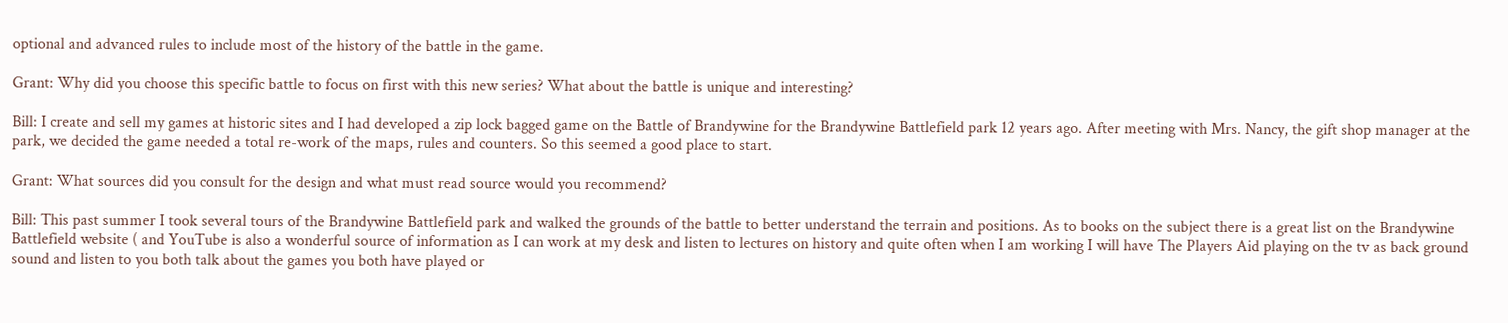optional and advanced rules to include most of the history of the battle in the game.

Grant: Why did you choose this specific battle to focus on first with this new series? What about the battle is unique and interesting?

Bill: I create and sell my games at historic sites and I had developed a zip lock bagged game on the Battle of Brandywine for the Brandywine Battlefield park 12 years ago. After meeting with Mrs. Nancy, the gift shop manager at the park, we decided the game needed a total re-work of the maps, rules and counters. So this seemed a good place to start.

Grant: What sources did you consult for the design and what must read source would you recommend?

Bill: This past summer I took several tours of the Brandywine Battlefield park and walked the grounds of the battle to better understand the terrain and positions. As to books on the subject there is a great list on the Brandywine Battlefield website ( and YouTube is also a wonderful source of information as I can work at my desk and listen to lectures on history and quite often when I am working I will have The Players Aid playing on the tv as back ground sound and listen to you both talk about the games you both have played or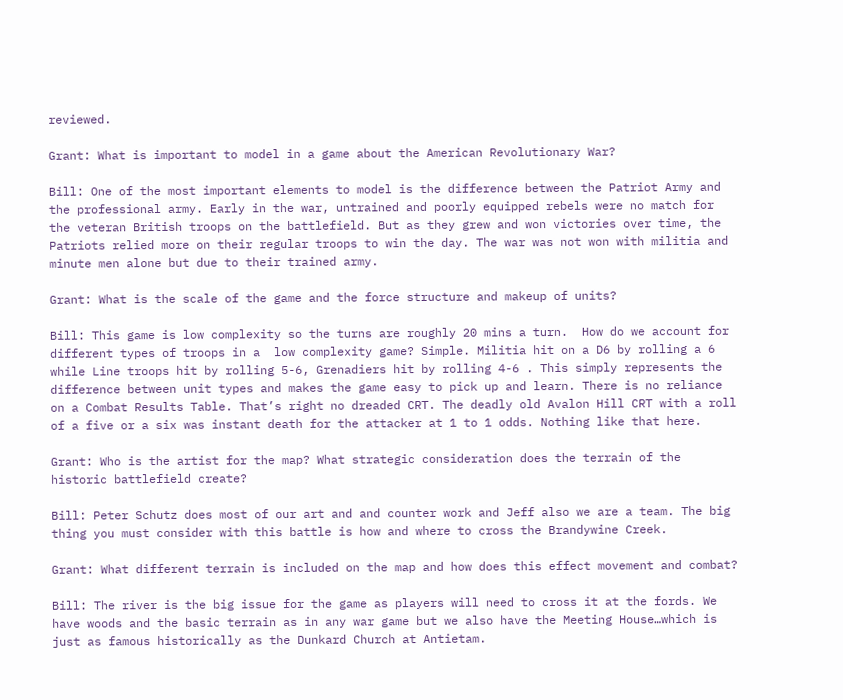reviewed.

Grant: What is important to model in a game about the American Revolutionary War?

Bill: One of the most important elements to model is the difference between the Patriot Army and the professional army. Early in the war, untrained and poorly equipped rebels were no match for the veteran British troops on the battlefield. But as they grew and won victories over time, the Patriots relied more on their regular troops to win the day. The war was not won with militia and minute men alone but due to their trained army.

Grant: What is the scale of the game and the force structure and makeup of units?

Bill: This game is low complexity so the turns are roughly 20 mins a turn.  How do we account for different types of troops in a  low complexity game? Simple. Militia hit on a D6 by rolling a 6 while Line troops hit by rolling 5-6, Grenadiers hit by rolling 4-6 . This simply represents the difference between unit types and makes the game easy to pick up and learn. There is no reliance on a Combat Results Table. That’s right no dreaded CRT. The deadly old Avalon Hill CRT with a roll of a five or a six was instant death for the attacker at 1 to 1 odds. Nothing like that here.

Grant: Who is the artist for the map? What strategic consideration does the terrain of the historic battlefield create?

Bill: Peter Schutz does most of our art and and counter work and Jeff also we are a team. The big thing you must consider with this battle is how and where to cross the Brandywine Creek.

Grant: What different terrain is included on the map and how does this effect movement and combat?

Bill: The river is the big issue for the game as players will need to cross it at the fords. We have woods and the basic terrain as in any war game but we also have the Meeting House…which is just as famous historically as the Dunkard Church at Antietam.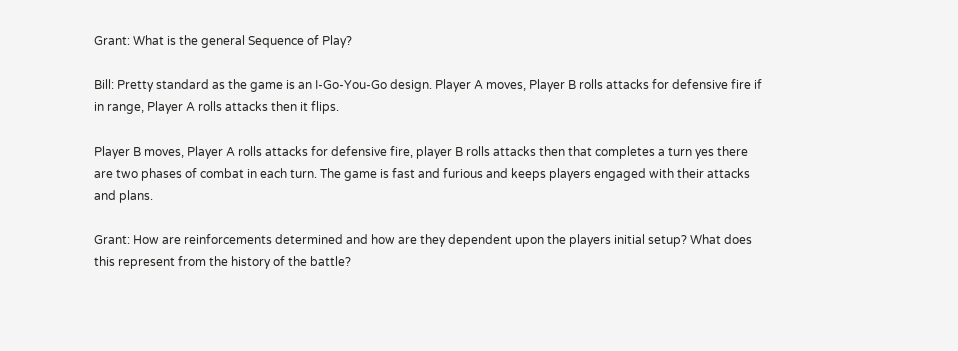Grant: What is the general Sequence of Play?

Bill: Pretty standard as the game is an I-Go-You-Go design. Player A moves, Player B rolls attacks for defensive fire if in range, Player A rolls attacks then it flips.

Player B moves, Player A rolls attacks for defensive fire, player B rolls attacks then that completes a turn yes there are two phases of combat in each turn. The game is fast and furious and keeps players engaged with their attacks and plans.

Grant: How are reinforcements determined and how are they dependent upon the players initial setup? What does this represent from the history of the battle?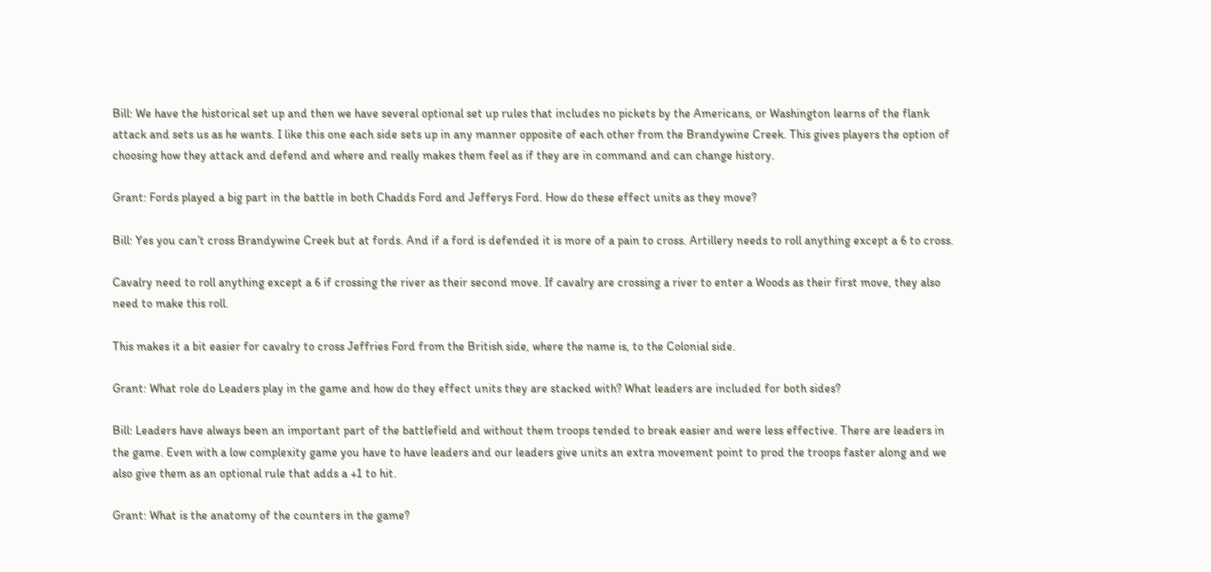Bill: We have the historical set up and then we have several optional set up rules that includes no pickets by the Americans, or Washington learns of the flank attack and sets us as he wants. I like this one each side sets up in any manner opposite of each other from the Brandywine Creek. This gives players the option of choosing how they attack and defend and where and really makes them feel as if they are in command and can change history.

Grant: Fords played a big part in the battle in both Chadds Ford and Jefferys Ford. How do these effect units as they move?

Bill: Yes you can’t cross Brandywine Creek but at fords. And if a ford is defended it is more of a pain to cross. Artillery needs to roll anything except a 6 to cross.

Cavalry need to roll anything except a 6 if crossing the river as their second move. If cavalry are crossing a river to enter a Woods as their first move, they also need to make this roll.

This makes it a bit easier for cavalry to cross Jeffries Ford from the British side, where the name is, to the Colonial side.

Grant: What role do Leaders play in the game and how do they effect units they are stacked with? What leaders are included for both sides?

Bill: Leaders have always been an important part of the battlefield and without them troops tended to break easier and were less effective. There are leaders in the game. Even with a low complexity game you have to have leaders and our leaders give units an extra movement point to prod the troops faster along and we also give them as an optional rule that adds a +1 to hit.

Grant: What is the anatomy of the counters in the game?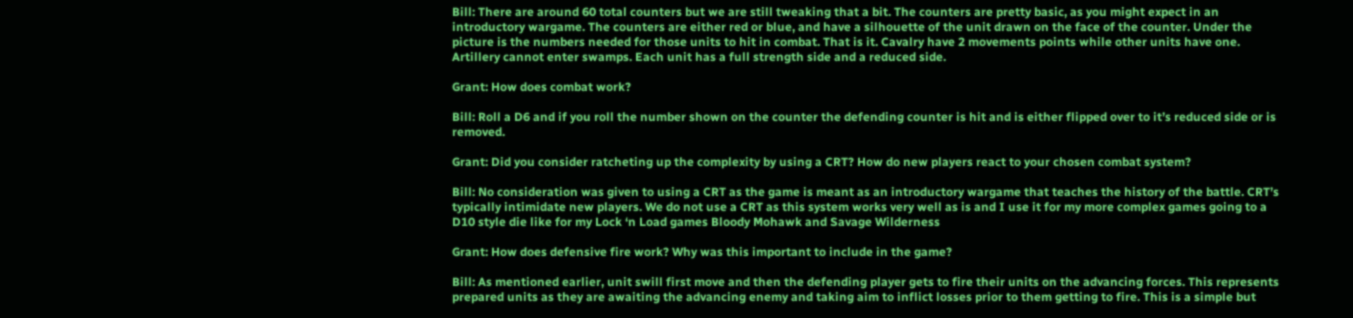Bill: There are around 60 total counters but we are still tweaking that a bit. The counters are pretty basic, as you might expect in an introductory wargame. The counters are either red or blue, and have a silhouette of the unit drawn on the face of the counter. Under the picture is the numbers needed for those units to hit in combat. That is it. Cavalry have 2 movements points while other units have one. Artillery cannot enter swamps. Each unit has a full strength side and a reduced side.

Grant: How does combat work?

Bill: Roll a D6 and if you roll the number shown on the counter the defending counter is hit and is either flipped over to it’s reduced side or is removed.

Grant: Did you consider ratcheting up the complexity by using a CRT? How do new players react to your chosen combat system?

Bill: No consideration was given to using a CRT as the game is meant as an introductory wargame that teaches the history of the battle. CRT’s typically intimidate new players. We do not use a CRT as this system works very well as is and I use it for my more complex games going to a D10 style die like for my Lock ‘n Load games Bloody Mohawk and Savage Wilderness

Grant: How does defensive fire work? Why was this important to include in the game?

Bill: As mentioned earlier, unit swill first move and then the defending player gets to fire their units on the advancing forces. This represents prepared units as they are awaiting the advancing enemy and taking aim to inflict losses prior to them getting to fire. This is a simple but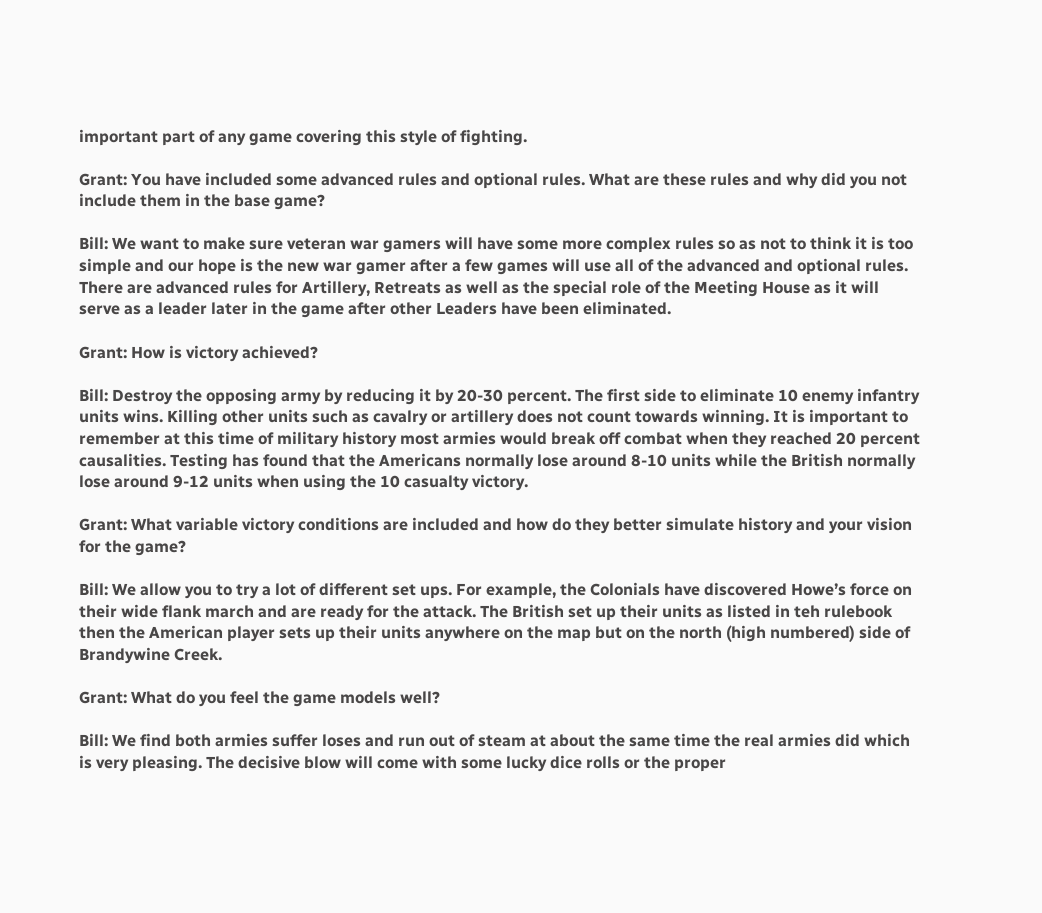important part of any game covering this style of fighting.

Grant: You have included some advanced rules and optional rules. What are these rules and why did you not include them in the base game?

Bill: We want to make sure veteran war gamers will have some more complex rules so as not to think it is too simple and our hope is the new war gamer after a few games will use all of the advanced and optional rules. There are advanced rules for Artillery, Retreats as well as the special role of the Meeting House as it will serve as a leader later in the game after other Leaders have been eliminated.

Grant: How is victory achieved?

Bill: Destroy the opposing army by reducing it by 20-30 percent. The first side to eliminate 10 enemy infantry units wins. Killing other units such as cavalry or artillery does not count towards winning. It is important to remember at this time of military history most armies would break off combat when they reached 20 percent causalities. Testing has found that the Americans normally lose around 8-10 units while the British normally lose around 9-12 units when using the 10 casualty victory.

Grant: What variable victory conditions are included and how do they better simulate history and your vision for the game?

Bill: We allow you to try a lot of different set ups. For example, the Colonials have discovered Howe’s force on their wide flank march and are ready for the attack. The British set up their units as listed in teh rulebook then the American player sets up their units anywhere on the map but on the north (high numbered) side of Brandywine Creek.

Grant: What do you feel the game models well?

Bill: We find both armies suffer loses and run out of steam at about the same time the real armies did which is very pleasing. The decisive blow will come with some lucky dice rolls or the proper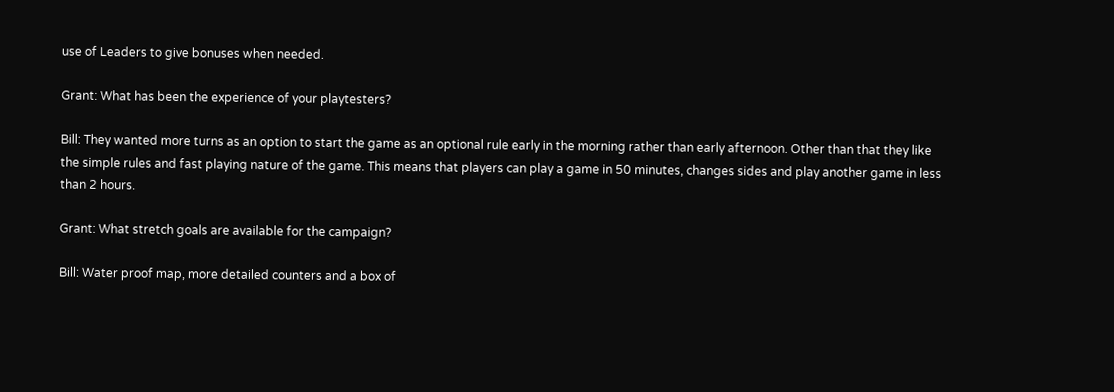use of Leaders to give bonuses when needed.

Grant: What has been the experience of your playtesters?

Bill: They wanted more turns as an option to start the game as an optional rule early in the morning rather than early afternoon. Other than that they like the simple rules and fast playing nature of the game. This means that players can play a game in 50 minutes, changes sides and play another game in less than 2 hours.

Grant: What stretch goals are available for the campaign?

Bill: Water proof map, more detailed counters and a box of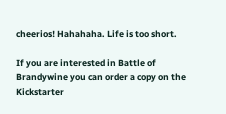cheerios! Hahahaha. Life is too short.

If you are interested in Battle of Brandywine you can order a copy on the Kickstarter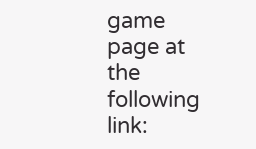game page at the following link: